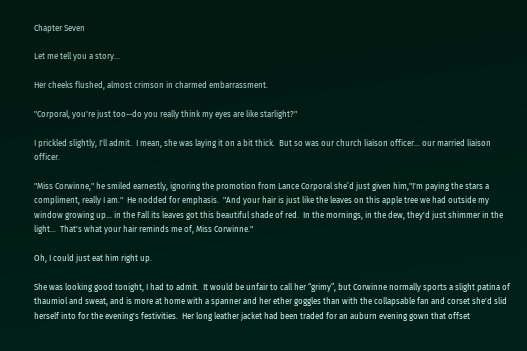Chapter Seven

Let me tell you a story...

Her cheeks flushed, almost crimson in charmed embarrassment.

"Corporal, you're just too--do you really think my eyes are like starlight?"

I prickled slightly, I'll admit.  I mean, she was laying it on a bit thick.  But so was our church liaison officer... our married liaison officer.

"Miss Corwinne," he smiled earnestly, ignoring the promotion from Lance Corporal she’d just given him,"I'm paying the stars a compliment, really I am."  He nodded for emphasis.  "And your hair is just like the leaves on this apple tree we had outside my window growing up... in the Fall its leaves got this beautiful shade of red.  In the mornings, in the dew, they'd just shimmer in the light...  That's what your hair reminds me of, Miss Corwinne."

Oh, I could just eat him right up.

She was looking good tonight, I had to admit.  It would be unfair to call her “grimy”, but Corwinne normally sports a slight patina of thaumiol and sweat, and is more at home with a spanner and her ether goggles than with the collapsable fan and corset she'd slid herself into for the evening's festivities.  Her long leather jacket had been traded for an auburn evening gown that offset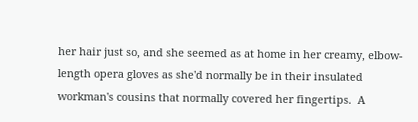her hair just so, and she seemed as at home in her creamy, elbow-length opera gloves as she'd normally be in their insulated workman's cousins that normally covered her fingertips.  A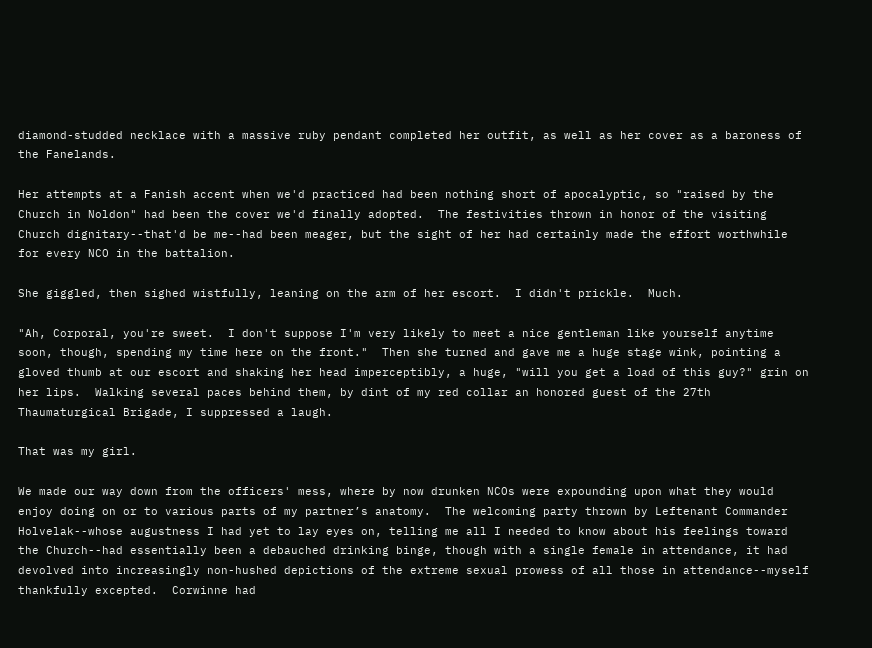diamond-studded necklace with a massive ruby pendant completed her outfit, as well as her cover as a baroness of the Fanelands.

Her attempts at a Fanish accent when we'd practiced had been nothing short of apocalyptic, so "raised by the Church in Noldon" had been the cover we'd finally adopted.  The festivities thrown in honor of the visiting Church dignitary--that'd be me--had been meager, but the sight of her had certainly made the effort worthwhile for every NCO in the battalion.

She giggled, then sighed wistfully, leaning on the arm of her escort.  I didn't prickle.  Much.

"Ah, Corporal, you're sweet.  I don't suppose I'm very likely to meet a nice gentleman like yourself anytime soon, though, spending my time here on the front."  Then she turned and gave me a huge stage wink, pointing a gloved thumb at our escort and shaking her head imperceptibly, a huge, "will you get a load of this guy?" grin on her lips.  Walking several paces behind them, by dint of my red collar an honored guest of the 27th Thaumaturgical Brigade, I suppressed a laugh.

That was my girl.

We made our way down from the officers' mess, where by now drunken NCOs were expounding upon what they would enjoy doing on or to various parts of my partner’s anatomy.  The welcoming party thrown by Leftenant Commander Holvelak--whose augustness I had yet to lay eyes on, telling me all I needed to know about his feelings toward the Church--had essentially been a debauched drinking binge, though with a single female in attendance, it had devolved into increasingly non-hushed depictions of the extreme sexual prowess of all those in attendance--myself thankfully excepted.  Corwinne had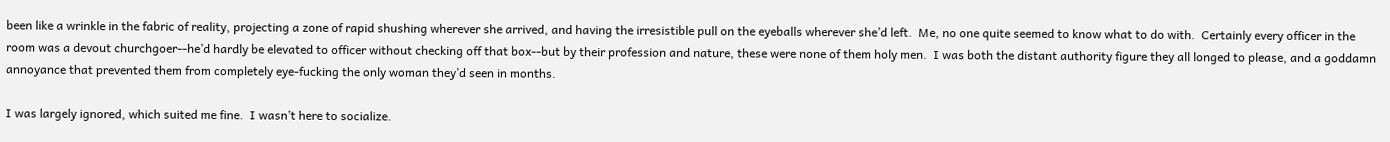been like a wrinkle in the fabric of reality, projecting a zone of rapid shushing wherever she arrived, and having the irresistible pull on the eyeballs wherever she’d left.  Me, no one quite seemed to know what to do with.  Certainly every officer in the room was a devout churchgoer--he’d hardly be elevated to officer without checking off that box--but by their profession and nature, these were none of them holy men.  I was both the distant authority figure they all longed to please, and a goddamn annoyance that prevented them from completely eye-fucking the only woman they’d seen in months.

I was largely ignored, which suited me fine.  I wasn’t here to socialize.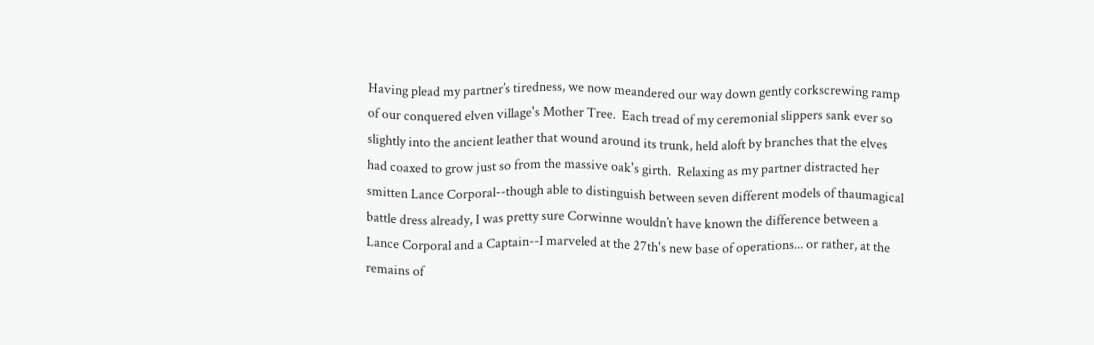Having plead my partner’s tiredness, we now meandered our way down gently corkscrewing ramp of our conquered elven village's Mother Tree.  Each tread of my ceremonial slippers sank ever so slightly into the ancient leather that wound around its trunk, held aloft by branches that the elves had coaxed to grow just so from the massive oak's girth.  Relaxing as my partner distracted her smitten Lance Corporal--though able to distinguish between seven different models of thaumagical battle dress already, I was pretty sure Corwinne wouldn’t have known the difference between a Lance Corporal and a Captain--I marveled at the 27th's new base of operations... or rather, at the remains of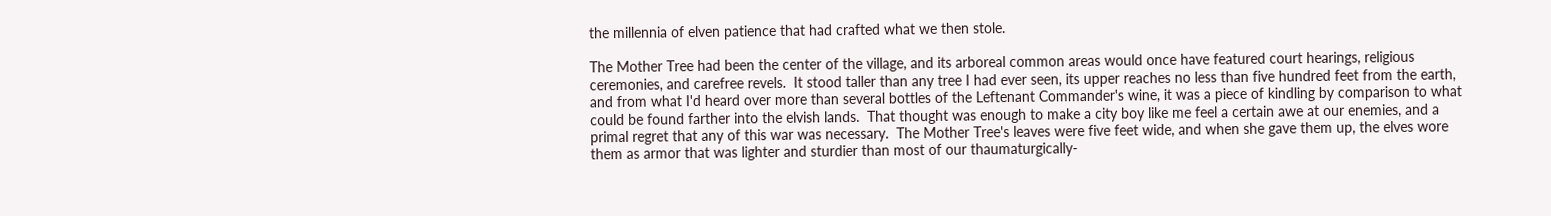the millennia of elven patience that had crafted what we then stole.

The Mother Tree had been the center of the village, and its arboreal common areas would once have featured court hearings, religious ceremonies, and carefree revels.  It stood taller than any tree I had ever seen, its upper reaches no less than five hundred feet from the earth, and from what I'd heard over more than several bottles of the Leftenant Commander's wine, it was a piece of kindling by comparison to what could be found farther into the elvish lands.  That thought was enough to make a city boy like me feel a certain awe at our enemies, and a primal regret that any of this war was necessary.  The Mother Tree's leaves were five feet wide, and when she gave them up, the elves wore them as armor that was lighter and sturdier than most of our thaumaturgically-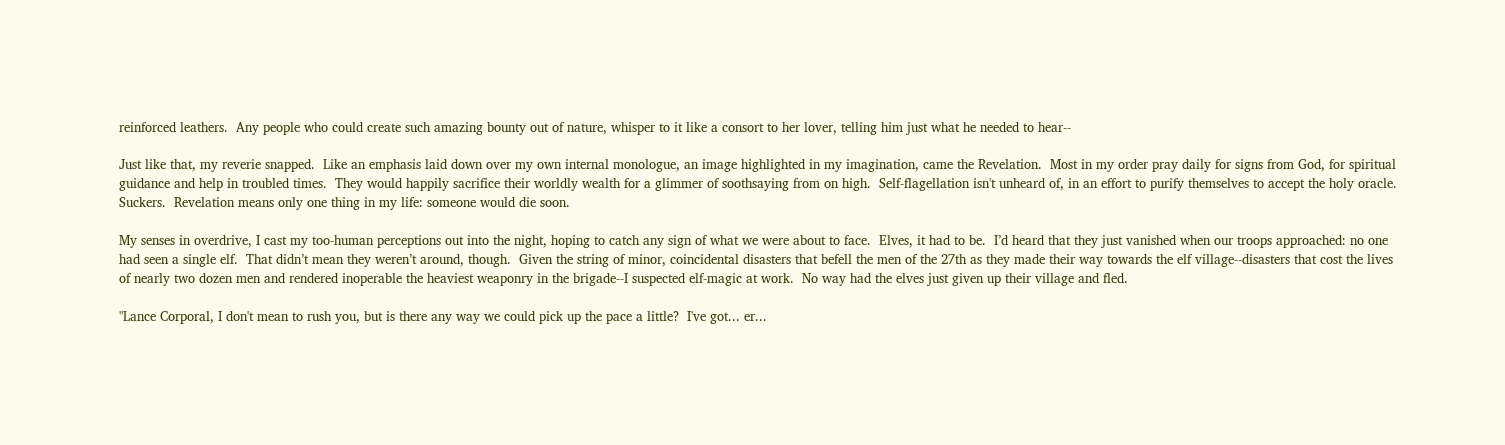reinforced leathers.  Any people who could create such amazing bounty out of nature, whisper to it like a consort to her lover, telling him just what he needed to hear--

Just like that, my reverie snapped.  Like an emphasis laid down over my own internal monologue, an image highlighted in my imagination, came the Revelation.  Most in my order pray daily for signs from God, for spiritual guidance and help in troubled times.  They would happily sacrifice their worldly wealth for a glimmer of soothsaying from on high.  Self-flagellation isn't unheard of, in an effort to purify themselves to accept the holy oracle.  Suckers.  Revelation means only one thing in my life: someone would die soon.

My senses in overdrive, I cast my too-human perceptions out into the night, hoping to catch any sign of what we were about to face.  Elves, it had to be.  I’d heard that they just vanished when our troops approached: no one had seen a single elf.  That didn’t mean they weren’t around, though.  Given the string of minor, coincidental disasters that befell the men of the 27th as they made their way towards the elf village--disasters that cost the lives of nearly two dozen men and rendered inoperable the heaviest weaponry in the brigade--I suspected elf-magic at work.  No way had the elves just given up their village and fled.

"Lance Corporal, I don't mean to rush you, but is there any way we could pick up the pace a little?  I've got... er...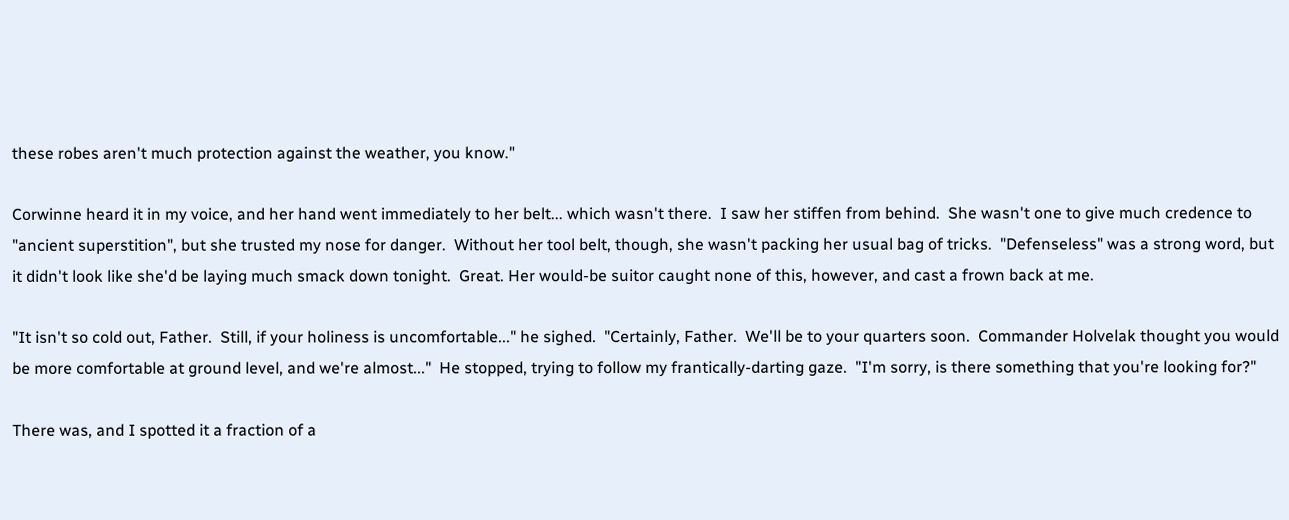these robes aren't much protection against the weather, you know."

Corwinne heard it in my voice, and her hand went immediately to her belt... which wasn't there.  I saw her stiffen from behind.  She wasn't one to give much credence to "ancient superstition", but she trusted my nose for danger.  Without her tool belt, though, she wasn't packing her usual bag of tricks.  "Defenseless" was a strong word, but it didn't look like she'd be laying much smack down tonight.  Great. Her would-be suitor caught none of this, however, and cast a frown back at me.

"It isn't so cold out, Father.  Still, if your holiness is uncomfortable..." he sighed.  "Certainly, Father.  We'll be to your quarters soon.  Commander Holvelak thought you would be more comfortable at ground level, and we're almost..."  He stopped, trying to follow my frantically-darting gaze.  "I'm sorry, is there something that you're looking for?"

There was, and I spotted it a fraction of a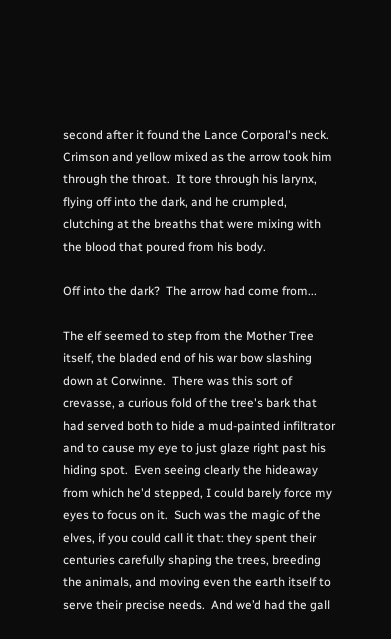second after it found the Lance Corporal's neck.  Crimson and yellow mixed as the arrow took him through the throat.  It tore through his larynx, flying off into the dark, and he crumpled, clutching at the breaths that were mixing with the blood that poured from his body.

Off into the dark?  The arrow had come from...

The elf seemed to step from the Mother Tree itself, the bladed end of his war bow slashing down at Corwinne.  There was this sort of crevasse, a curious fold of the tree's bark that had served both to hide a mud-painted infiltrator and to cause my eye to just glaze right past his hiding spot.  Even seeing clearly the hideaway from which he'd stepped, I could barely force my eyes to focus on it.  Such was the magic of the elves, if you could call it that: they spent their centuries carefully shaping the trees, breeding the animals, and moving even the earth itself to serve their precise needs.  And we’d had the gall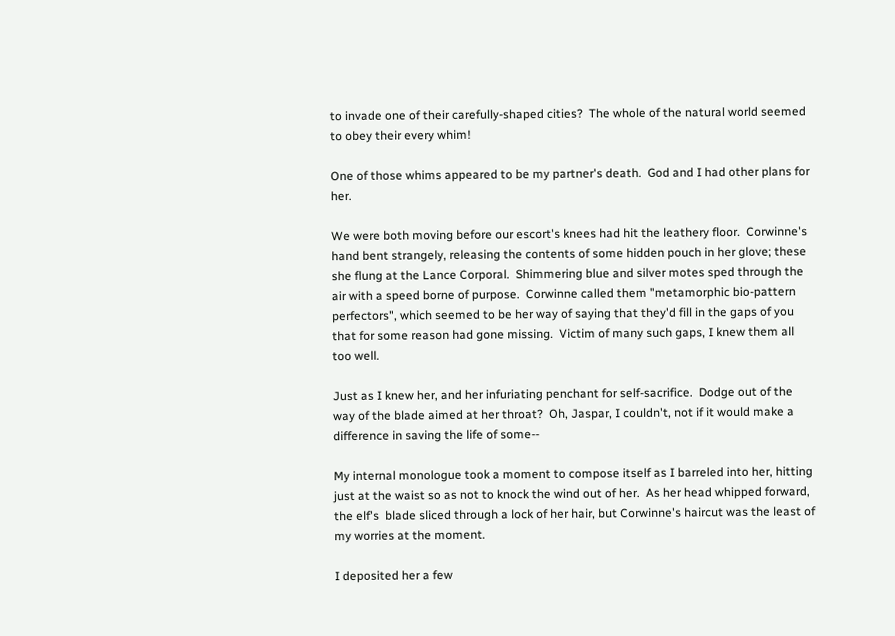to invade one of their carefully-shaped cities?  The whole of the natural world seemed to obey their every whim!

One of those whims appeared to be my partner's death.  God and I had other plans for her.

We were both moving before our escort's knees had hit the leathery floor.  Corwinne's hand bent strangely, releasing the contents of some hidden pouch in her glove; these she flung at the Lance Corporal.  Shimmering blue and silver motes sped through the air with a speed borne of purpose.  Corwinne called them "metamorphic bio-pattern perfectors", which seemed to be her way of saying that they'd fill in the gaps of you that for some reason had gone missing.  Victim of many such gaps, I knew them all too well.

Just as I knew her, and her infuriating penchant for self-sacrifice.  Dodge out of the way of the blade aimed at her throat?  Oh, Jaspar, I couldn't, not if it would make a difference in saving the life of some--

My internal monologue took a moment to compose itself as I barreled into her, hitting just at the waist so as not to knock the wind out of her.  As her head whipped forward, the elf's  blade sliced through a lock of her hair, but Corwinne's haircut was the least of my worries at the moment.

I deposited her a few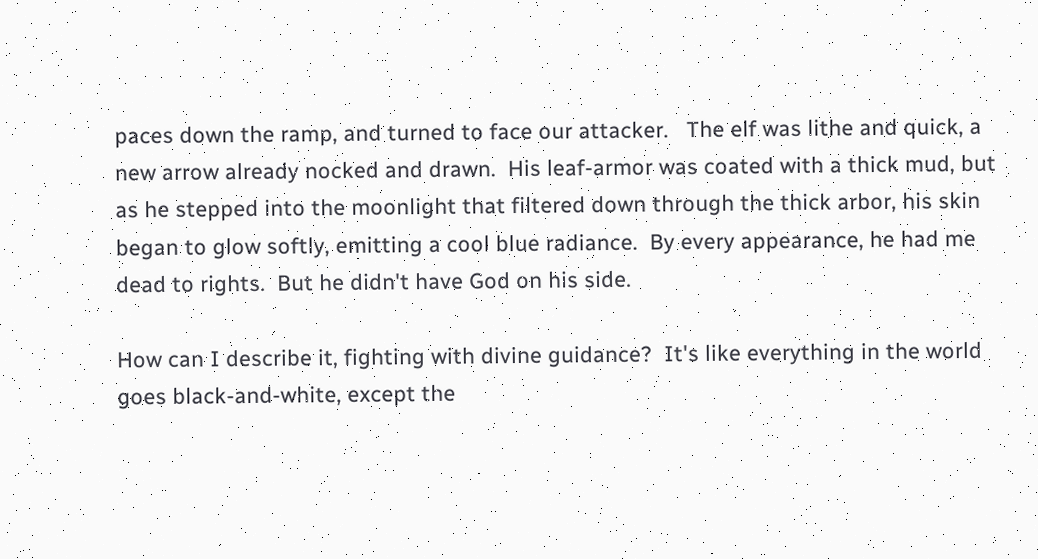paces down the ramp, and turned to face our attacker.   The elf was lithe and quick, a new arrow already nocked and drawn.  His leaf-armor was coated with a thick mud, but as he stepped into the moonlight that filtered down through the thick arbor, his skin began to glow softly, emitting a cool blue radiance.  By every appearance, he had me dead to rights.  But he didn't have God on his side.

How can I describe it, fighting with divine guidance?  It's like everything in the world goes black-and-white, except the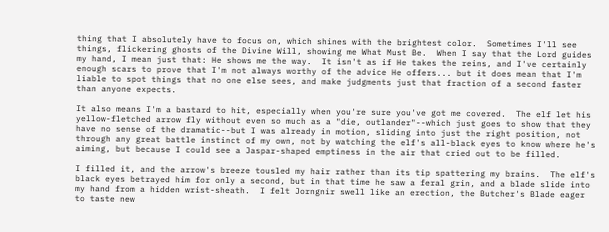thing that I absolutely have to focus on, which shines with the brightest color.  Sometimes I'll see things, flickering ghosts of the Divine Will, showing me What Must Be.  When I say that the Lord guides my hand, I mean just that: He shows me the way.  It isn't as if He takes the reins, and I've certainly enough scars to prove that I'm not always worthy of the advice He offers... but it does mean that I'm liable to spot things that no one else sees, and make judgments just that fraction of a second faster than anyone expects.

It also means I'm a bastard to hit, especially when you're sure you've got me covered.  The elf let his yellow-fletched arrow fly without even so much as a "die, outlander"--which just goes to show that they have no sense of the dramatic--but I was already in motion, sliding into just the right position, not through any great battle instinct of my own, not by watching the elf's all-black eyes to know where he's aiming, but because I could see a Jaspar-shaped emptiness in the air that cried out to be filled.

I filled it, and the arrow's breeze tousled my hair rather than its tip spattering my brains.  The elf's black eyes betrayed him for only a second, but in that time he saw a feral grin, and a blade slide into my hand from a hidden wrist-sheath.  I felt Jorngnir swell like an erection, the Butcher's Blade eager to taste new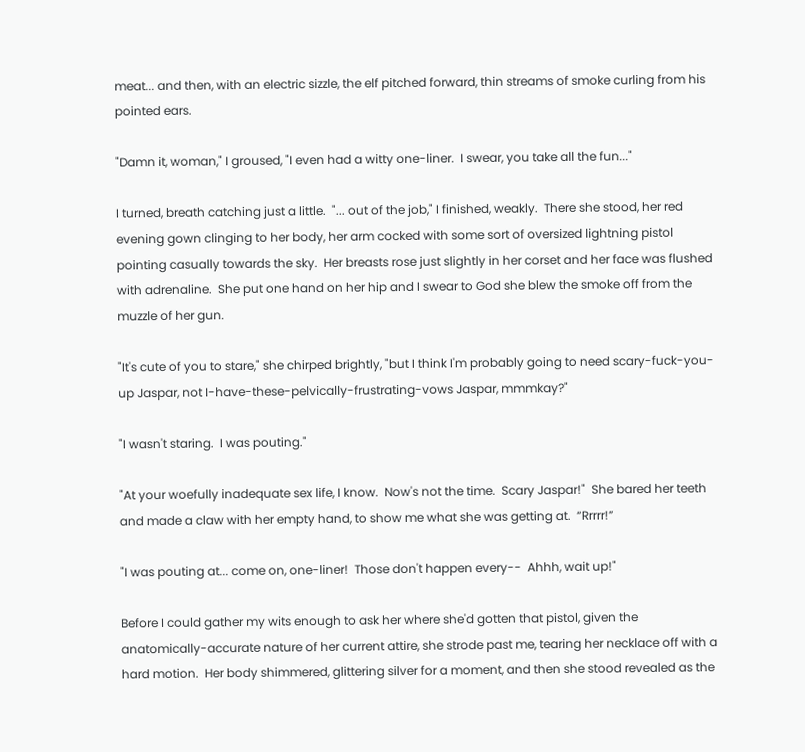meat... and then, with an electric sizzle, the elf pitched forward, thin streams of smoke curling from his pointed ears.

"Damn it, woman," I groused, "I even had a witty one-liner.  I swear, you take all the fun..."

I turned, breath catching just a little.  "... out of the job," I finished, weakly.  There she stood, her red evening gown clinging to her body, her arm cocked with some sort of oversized lightning pistol pointing casually towards the sky.  Her breasts rose just slightly in her corset and her face was flushed with adrenaline.  She put one hand on her hip and I swear to God she blew the smoke off from the muzzle of her gun.

"It's cute of you to stare," she chirped brightly, "but I think I'm probably going to need scary-fuck-you-up Jaspar, not I-have-these-pelvically-frustrating-vows Jaspar, mmmkay?"

"I wasn't staring.  I was pouting."

"At your woefully inadequate sex life, I know.  Now's not the time.  Scary Jaspar!"  She bared her teeth and made a claw with her empty hand, to show me what she was getting at.  “Rrrrr!”

"I was pouting at... come on, one-liner!  Those don't happen every--  Ahhh, wait up!"

Before I could gather my wits enough to ask her where she'd gotten that pistol, given the anatomically-accurate nature of her current attire, she strode past me, tearing her necklace off with a hard motion.  Her body shimmered, glittering silver for a moment, and then she stood revealed as the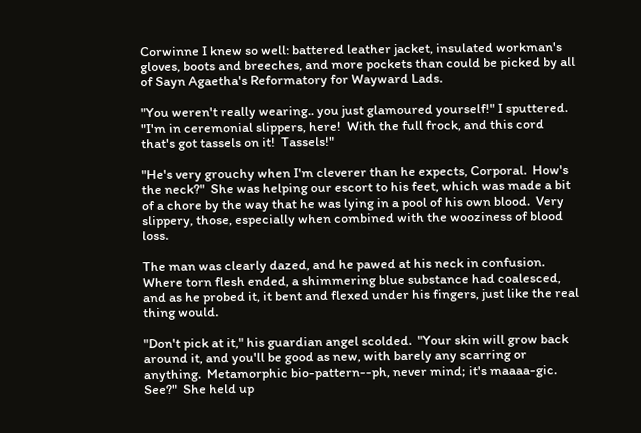Corwinne I knew so well: battered leather jacket, insulated workman's gloves, boots and breeches, and more pockets than could be picked by all of Sayn Agaetha's Reformatory for Wayward Lads.

"You weren't really wearing.. you just glamoured yourself!" I sputtered.  "I'm in ceremonial slippers, here!  With the full frock, and this cord that's got tassels on it!  Tassels!"

"He's very grouchy when I'm cleverer than he expects, Corporal.  How's the neck?"  She was helping our escort to his feet, which was made a bit of a chore by the way that he was lying in a pool of his own blood.  Very slippery, those, especially when combined with the wooziness of blood loss.

The man was clearly dazed, and he pawed at his neck in confusion.  Where torn flesh ended, a shimmering blue substance had coalesced, and as he probed it, it bent and flexed under his fingers, just like the real thing would.

"Don't pick at it," his guardian angel scolded.  "Your skin will grow back around it, and you'll be good as new, with barely any scarring or anything.  Metamorphic bio-pattern--ph, never mind; it's maaaa-gic.  See?"  She held up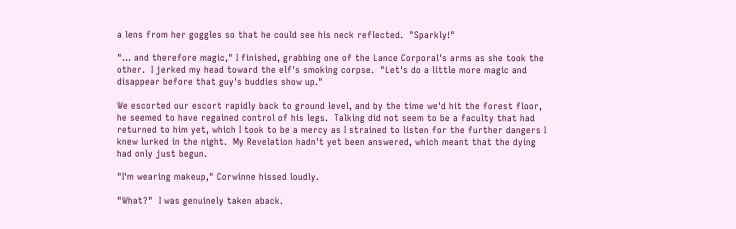a lens from her goggles so that he could see his neck reflected.  "Sparkly!"

"... and therefore magic," I finished, grabbing one of the Lance Corporal's arms as she took the other.  I jerked my head toward the elf's smoking corpse.  "Let's do a little more magic and disappear before that guy's buddies show up."

We escorted our escort rapidly back to ground level, and by the time we'd hit the forest floor, he seemed to have regained control of his legs.  Talking did not seem to be a faculty that had returned to him yet, which I took to be a mercy as I strained to listen for the further dangers I knew lurked in the night.  My Revelation hadn't yet been answered, which meant that the dying had only just begun.

"I'm wearing makeup," Corwinne hissed loudly.

"What?"  I was genuinely taken aback.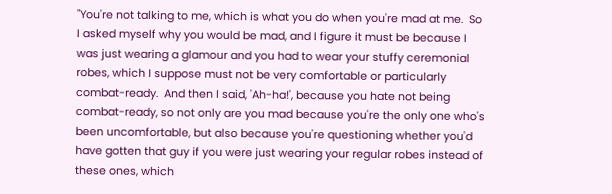"You're not talking to me, which is what you do when you're mad at me.  So I asked myself why you would be mad, and I figure it must be because I was just wearing a glamour and you had to wear your stuffy ceremonial robes, which I suppose must not be very comfortable or particularly combat-ready.  And then I said, 'Ah-ha!', because you hate not being combat-ready, so not only are you mad because you're the only one who's been uncomfortable, but also because you're questioning whether you'd have gotten that guy if you were just wearing your regular robes instead of these ones, which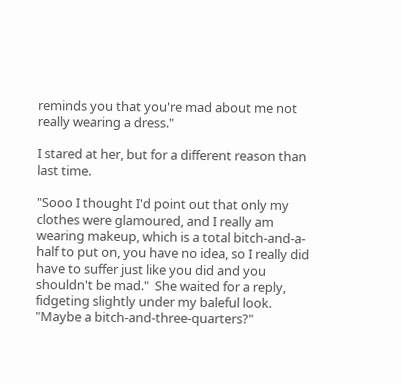reminds you that you're mad about me not really wearing a dress."

I stared at her, but for a different reason than last time.

"Sooo I thought I'd point out that only my clothes were glamoured, and I really am wearing makeup, which is a total bitch-and-a-half to put on, you have no idea, so I really did have to suffer just like you did and you shouldn't be mad."  She waited for a reply, fidgeting slightly under my baleful look.  "Maybe a bitch-and-three-quarters?"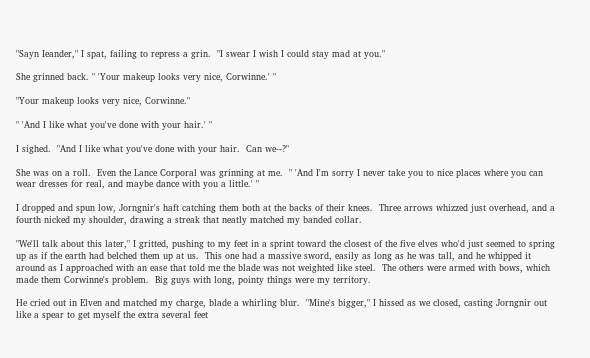"Sayn Ieander," I spat, failing to repress a grin.  "I swear I wish I could stay mad at you."

She grinned back. " 'Your makeup looks very nice, Corwinne.' "

"Your makeup looks very nice, Corwinne."

" 'And I like what you've done with your hair.' "

I sighed.  "And I like what you've done with your hair.  Can we--?"

She was on a roll.  Even the Lance Corporal was grinning at me.  " 'And I'm sorry I never take you to nice places where you can wear dresses for real, and maybe dance with you a little.' "

I dropped and spun low, Jorngnir's haft catching them both at the backs of their knees.  Three arrows whizzed just overhead, and a fourth nicked my shoulder, drawing a streak that neatly matched my banded collar.

"We'll talk about this later," I gritted, pushing to my feet in a sprint toward the closest of the five elves who'd just seemed to spring up as if the earth had belched them up at us.  This one had a massive sword, easily as long as he was tall, and he whipped it around as I approached with an ease that told me the blade was not weighted like steel.  The others were armed with bows, which made them Corwinne's problem.  Big guys with long, pointy things were my territory.

He cried out in Elven and matched my charge, blade a whirling blur.  "Mine's bigger," I hissed as we closed, casting Jorngnir out like a spear to get myself the extra several feet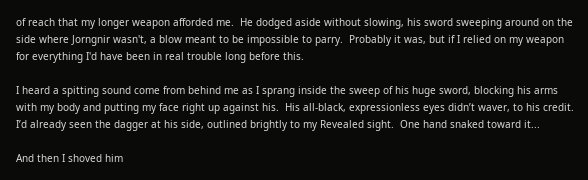of reach that my longer weapon afforded me.  He dodged aside without slowing, his sword sweeping around on the side where Jorngnir wasn't, a blow meant to be impossible to parry.  Probably it was, but if I relied on my weapon for everything I'd have been in real trouble long before this.

I heard a spitting sound come from behind me as I sprang inside the sweep of his huge sword, blocking his arms with my body and putting my face right up against his.  His all-black, expressionless eyes didn’t waver, to his credit.  I’d already seen the dagger at his side, outlined brightly to my Revealed sight.  One hand snaked toward it...

And then I shoved him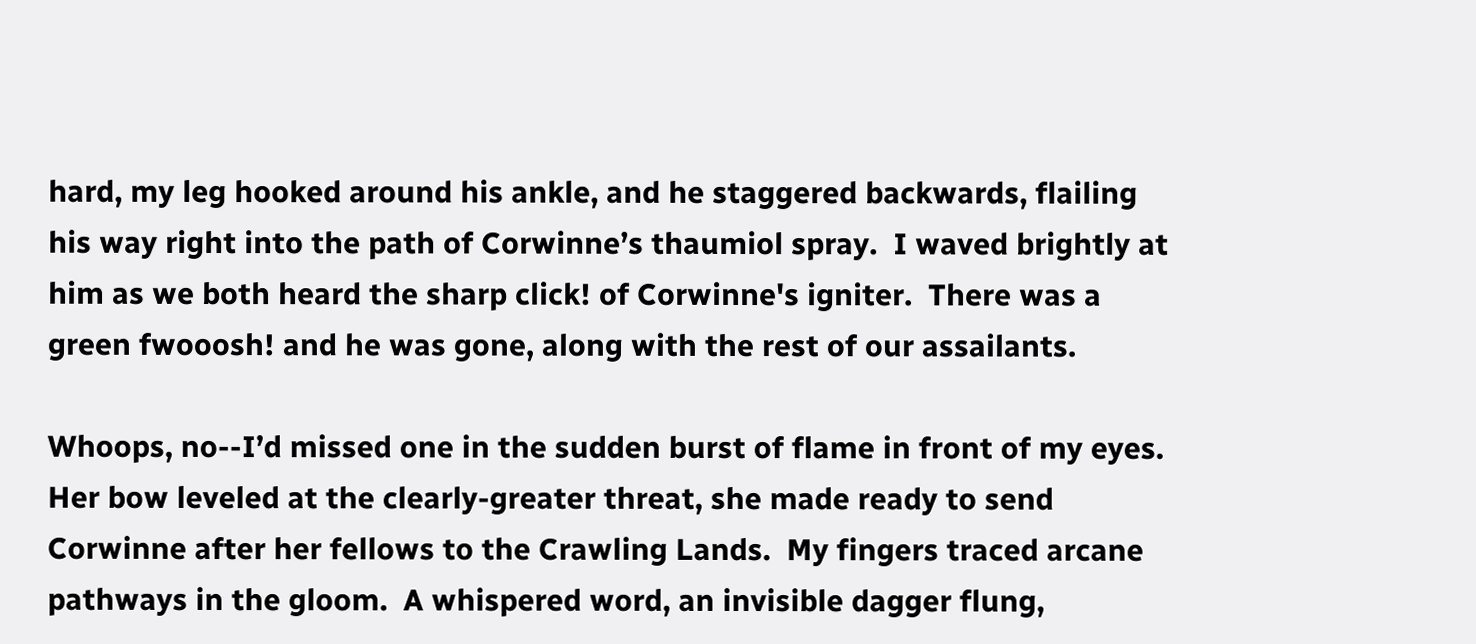hard, my leg hooked around his ankle, and he staggered backwards, flailing his way right into the path of Corwinne’s thaumiol spray.  I waved brightly at him as we both heard the sharp click! of Corwinne's igniter.  There was a green fwooosh! and he was gone, along with the rest of our assailants.

Whoops, no--I’d missed one in the sudden burst of flame in front of my eyes.  Her bow leveled at the clearly-greater threat, she made ready to send Corwinne after her fellows to the Crawling Lands.  My fingers traced arcane pathways in the gloom.  A whispered word, an invisible dagger flung,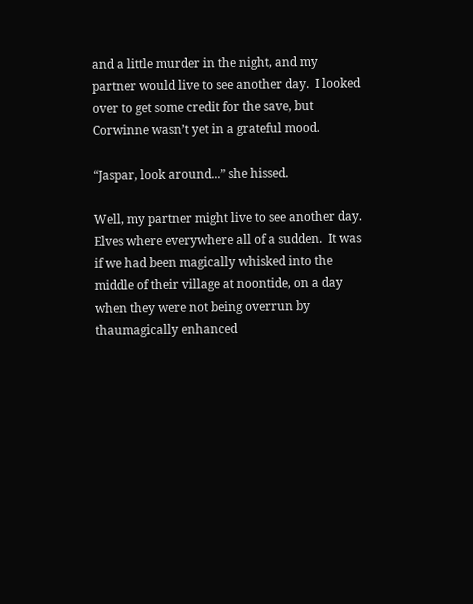and a little murder in the night, and my partner would live to see another day.  I looked over to get some credit for the save, but Corwinne wasn’t yet in a grateful mood.

“Jaspar, look around...” she hissed.

Well, my partner might live to see another day.  Elves where everywhere all of a sudden.  It was if we had been magically whisked into the middle of their village at noontide, on a day when they were not being overrun by thaumagically enhanced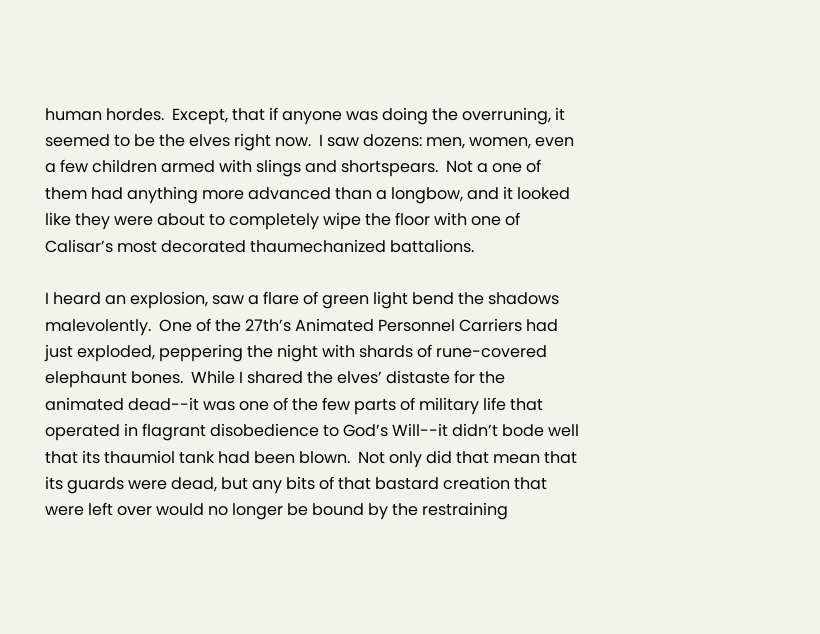human hordes.  Except, that if anyone was doing the overruning, it seemed to be the elves right now.  I saw dozens: men, women, even a few children armed with slings and shortspears.  Not a one of them had anything more advanced than a longbow, and it looked like they were about to completely wipe the floor with one of Calisar’s most decorated thaumechanized battalions.

I heard an explosion, saw a flare of green light bend the shadows malevolently.  One of the 27th’s Animated Personnel Carriers had just exploded, peppering the night with shards of rune-covered elephaunt bones.  While I shared the elves’ distaste for the animated dead--it was one of the few parts of military life that operated in flagrant disobedience to God’s Will--it didn’t bode well that its thaumiol tank had been blown.  Not only did that mean that its guards were dead, but any bits of that bastard creation that were left over would no longer be bound by the restraining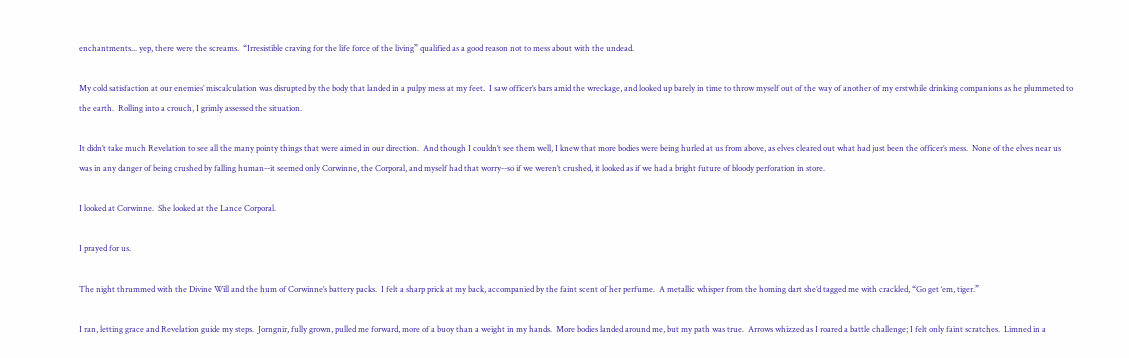enchantments... yep, there were the screams.  “Irresistible craving for the life force of the living” qualified as a good reason not to mess about with the undead.

My cold satisfaction at our enemies’ miscalculation was disrupted by the body that landed in a pulpy mess at my feet.  I saw officer’s bars amid the wreckage, and looked up barely in time to throw myself out of the way of another of my erstwhile drinking companions as he plummeted to the earth.  Rolling into a crouch, I grimly assessed the situation.

It didn’t take much Revelation to see all the many pointy things that were aimed in our direction.  And though I couldn’t see them well, I knew that more bodies were being hurled at us from above, as elves cleared out what had just been the officer’s mess.  None of the elves near us was in any danger of being crushed by falling human--it seemed only Corwinne, the Corporal, and myself had that worry--so if we weren’t crushed, it looked as if we had a bright future of bloody perforation in store.

I looked at Corwinne.  She looked at the Lance Corporal.

I prayed for us.

The night thrummed with the Divine Will and the hum of Corwinne’s battery packs.  I felt a sharp prick at my back, accompanied by the faint scent of her perfume.  A metallic whisper from the homing dart she’d tagged me with crackled, “Go get ‘em, tiger.”

I ran, letting grace and Revelation guide my steps.  Jorngnir, fully grown, pulled me forward, more of a buoy than a weight in my hands.  More bodies landed around me, but my path was true.  Arrows whizzed as I roared a battle challenge; I felt only faint scratches.  Limned in a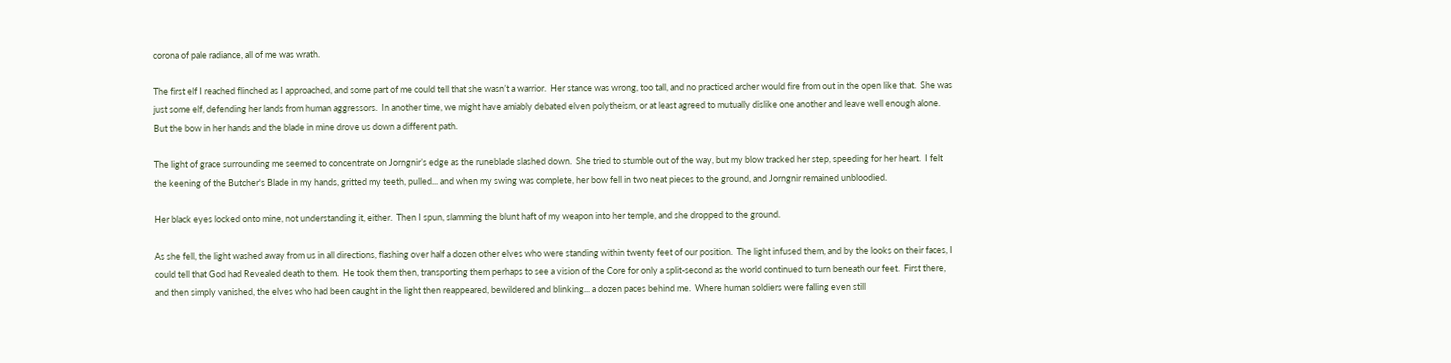corona of pale radiance, all of me was wrath.

The first elf I reached flinched as I approached, and some part of me could tell that she wasn’t a warrior.  Her stance was wrong, too tall, and no practiced archer would fire from out in the open like that.  She was just some elf, defending her lands from human aggressors.  In another time, we might have amiably debated elven polytheism, or at least agreed to mutually dislike one another and leave well enough alone.  But the bow in her hands and the blade in mine drove us down a different path.

The light of grace surrounding me seemed to concentrate on Jorngnir’s edge as the runeblade slashed down.  She tried to stumble out of the way, but my blow tracked her step, speeding for her heart.  I felt the keening of the Butcher's Blade in my hands, gritted my teeth, pulled... and when my swing was complete, her bow fell in two neat pieces to the ground, and Jorngnir remained unbloodied.

Her black eyes locked onto mine, not understanding it, either.  Then I spun, slamming the blunt haft of my weapon into her temple, and she dropped to the ground.

As she fell, the light washed away from us in all directions, flashing over half a dozen other elves who were standing within twenty feet of our position.  The light infused them, and by the looks on their faces, I could tell that God had Revealed death to them.  He took them then, transporting them perhaps to see a vision of the Core for only a split-second as the world continued to turn beneath our feet.  First there, and then simply vanished, the elves who had been caught in the light then reappeared, bewildered and blinking... a dozen paces behind me.  Where human soldiers were falling even still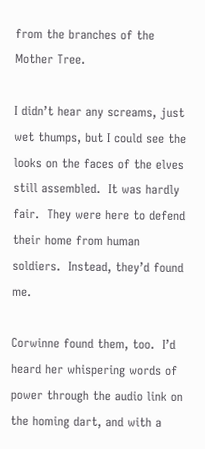from the branches of the Mother Tree.

I didn’t hear any screams, just wet thumps, but I could see the looks on the faces of the elves still assembled.  It was hardly fair.  They were here to defend their home from human soldiers.  Instead, they’d found me.

Corwinne found them, too.  I’d heard her whispering words of power through the audio link on the homing dart, and with a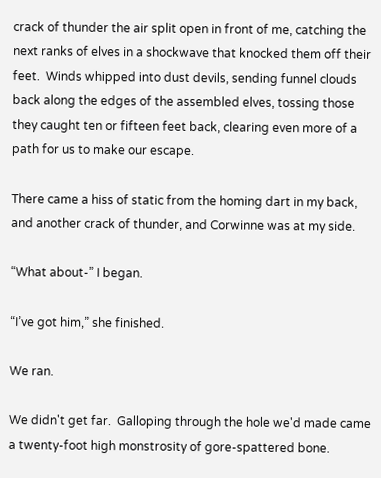crack of thunder the air split open in front of me, catching the next ranks of elves in a shockwave that knocked them off their feet.  Winds whipped into dust devils, sending funnel clouds back along the edges of the assembled elves, tossing those they caught ten or fifteen feet back, clearing even more of a path for us to make our escape.

There came a hiss of static from the homing dart in my back, and another crack of thunder, and Corwinne was at my side.

“What about-” I began.

“I’ve got him,” she finished.

We ran.

We didn't get far.  Galloping through the hole we'd made came a twenty-foot high monstrosity of gore-spattered bone.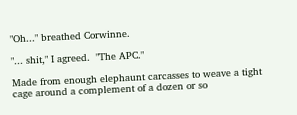"Oh..." breathed Corwinne.

"... shit," I agreed.  "The APC."

Made from enough elephaunt carcasses to weave a tight cage around a complement of a dozen or so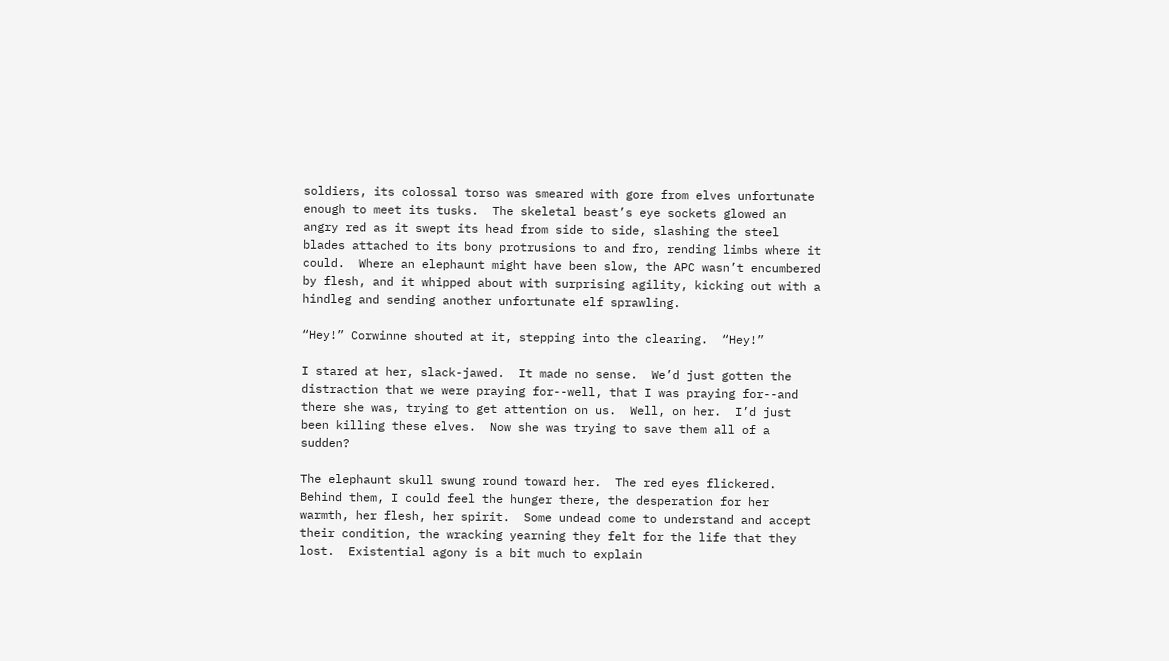soldiers, its colossal torso was smeared with gore from elves unfortunate enough to meet its tusks.  The skeletal beast’s eye sockets glowed an angry red as it swept its head from side to side, slashing the steel blades attached to its bony protrusions to and fro, rending limbs where it could.  Where an elephaunt might have been slow, the APC wasn’t encumbered by flesh, and it whipped about with surprising agility, kicking out with a hindleg and sending another unfortunate elf sprawling.

“Hey!” Corwinne shouted at it, stepping into the clearing.  “Hey!”

I stared at her, slack-jawed.  It made no sense.  We’d just gotten the distraction that we were praying for--well, that I was praying for--and there she was, trying to get attention on us.  Well, on her.  I’d just been killing these elves.  Now she was trying to save them all of a sudden?

The elephaunt skull swung round toward her.  The red eyes flickered.  Behind them, I could feel the hunger there, the desperation for her warmth, her flesh, her spirit.  Some undead come to understand and accept their condition, the wracking yearning they felt for the life that they lost.  Existential agony is a bit much to explain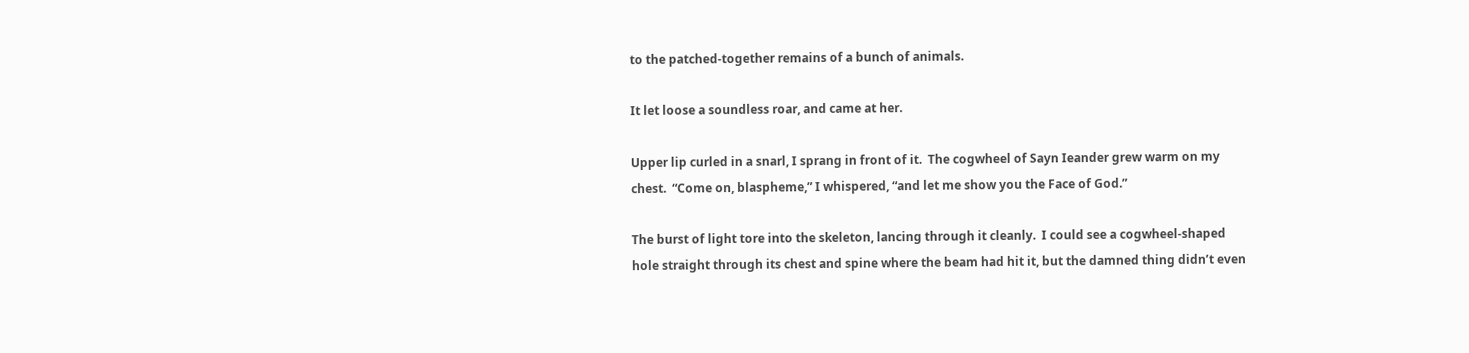to the patched-together remains of a bunch of animals.

It let loose a soundless roar, and came at her.

Upper lip curled in a snarl, I sprang in front of it.  The cogwheel of Sayn Ieander grew warm on my chest.  “Come on, blaspheme,” I whispered, “and let me show you the Face of God.”

The burst of light tore into the skeleton, lancing through it cleanly.  I could see a cogwheel-shaped hole straight through its chest and spine where the beam had hit it, but the damned thing didn’t even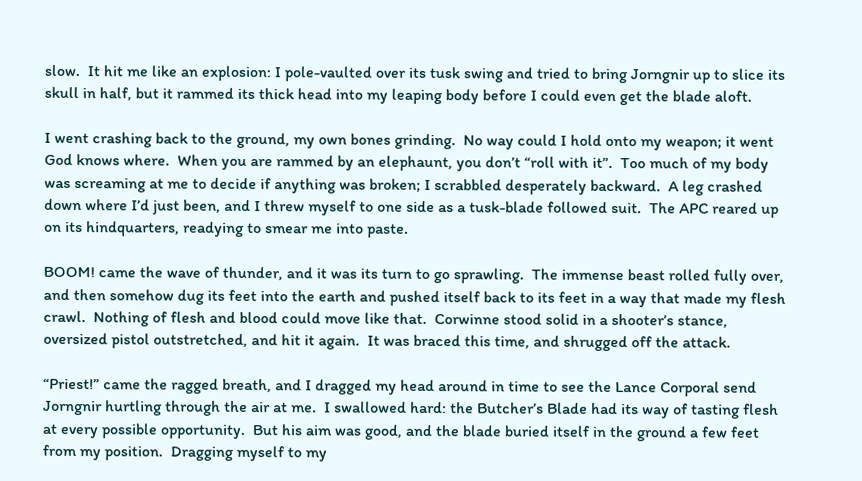slow.  It hit me like an explosion: I pole-vaulted over its tusk swing and tried to bring Jorngnir up to slice its skull in half, but it rammed its thick head into my leaping body before I could even get the blade aloft.

I went crashing back to the ground, my own bones grinding.  No way could I hold onto my weapon; it went God knows where.  When you are rammed by an elephaunt, you don’t “roll with it”.  Too much of my body was screaming at me to decide if anything was broken; I scrabbled desperately backward.  A leg crashed down where I’d just been, and I threw myself to one side as a tusk-blade followed suit.  The APC reared up on its hindquarters, readying to smear me into paste.

BOOM! came the wave of thunder, and it was its turn to go sprawling.  The immense beast rolled fully over, and then somehow dug its feet into the earth and pushed itself back to its feet in a way that made my flesh crawl.  Nothing of flesh and blood could move like that.  Corwinne stood solid in a shooter’s stance, oversized pistol outstretched, and hit it again.  It was braced this time, and shrugged off the attack.

“Priest!” came the ragged breath, and I dragged my head around in time to see the Lance Corporal send Jorngnir hurtling through the air at me.  I swallowed hard: the Butcher’s Blade had its way of tasting flesh at every possible opportunity.  But his aim was good, and the blade buried itself in the ground a few feet from my position.  Dragging myself to my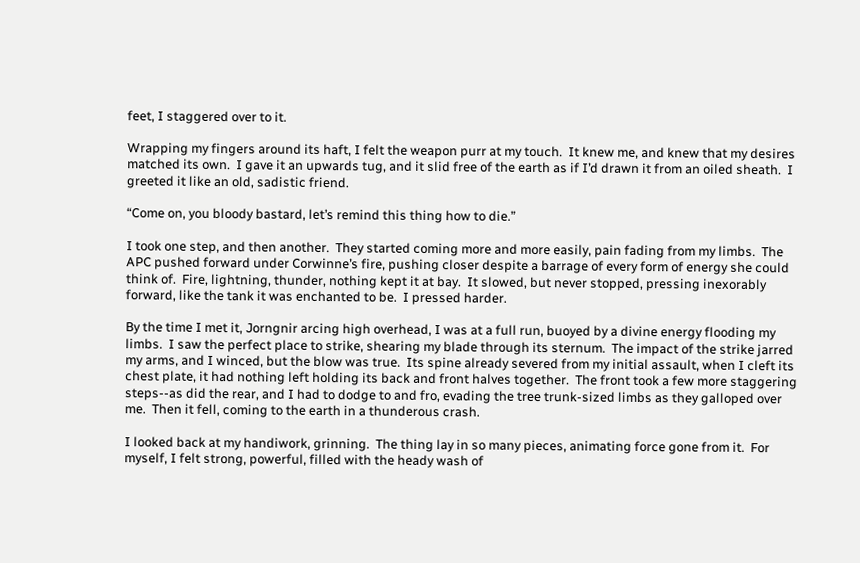feet, I staggered over to it.

Wrapping my fingers around its haft, I felt the weapon purr at my touch.  It knew me, and knew that my desires matched its own.  I gave it an upwards tug, and it slid free of the earth as if I’d drawn it from an oiled sheath.  I greeted it like an old, sadistic friend.

“Come on, you bloody bastard, let’s remind this thing how to die.”

I took one step, and then another.  They started coming more and more easily, pain fading from my limbs.  The APC pushed forward under Corwinne’s fire, pushing closer despite a barrage of every form of energy she could think of.  Fire, lightning, thunder, nothing kept it at bay.  It slowed, but never stopped, pressing inexorably forward, like the tank it was enchanted to be.  I pressed harder.

By the time I met it, Jorngnir arcing high overhead, I was at a full run, buoyed by a divine energy flooding my limbs.  I saw the perfect place to strike, shearing my blade through its sternum.  The impact of the strike jarred my arms, and I winced, but the blow was true.  Its spine already severed from my initial assault, when I cleft its chest plate, it had nothing left holding its back and front halves together.  The front took a few more staggering steps--as did the rear, and I had to dodge to and fro, evading the tree trunk-sized limbs as they galloped over me.  Then it fell, coming to the earth in a thunderous crash.

I looked back at my handiwork, grinning.  The thing lay in so many pieces, animating force gone from it.  For myself, I felt strong, powerful, filled with the heady wash of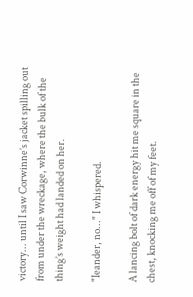victory... until I saw Corwinne’s jacket spilling out from under the wreckage, where the bulk of the thing’s weight had landed on her.

"Ieander, no..." I whispered.

A lancing bolt of dark energy hit me square in the chest, knocking me off of my feet.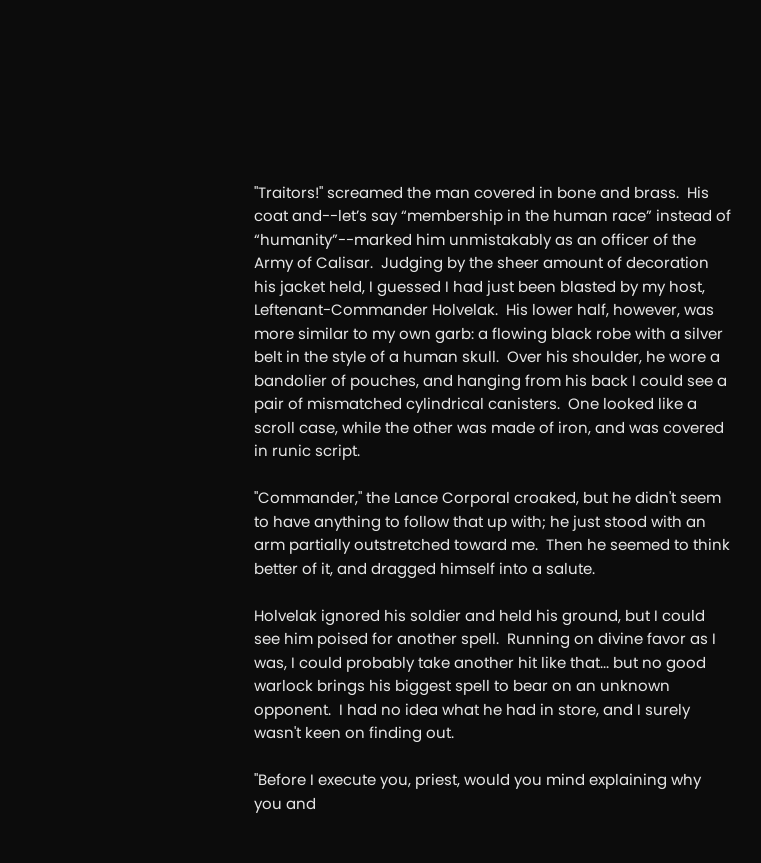"Traitors!" screamed the man covered in bone and brass.  His coat and--let’s say “membership in the human race” instead of “humanity”--marked him unmistakably as an officer of the Army of Calisar.  Judging by the sheer amount of decoration his jacket held, I guessed I had just been blasted by my host, Leftenant-Commander Holvelak.  His lower half, however, was more similar to my own garb: a flowing black robe with a silver belt in the style of a human skull.  Over his shoulder, he wore a bandolier of pouches, and hanging from his back I could see a pair of mismatched cylindrical canisters.  One looked like a scroll case, while the other was made of iron, and was covered in runic script.

"Commander," the Lance Corporal croaked, but he didn't seem to have anything to follow that up with; he just stood with an arm partially outstretched toward me.  Then he seemed to think better of it, and dragged himself into a salute.

Holvelak ignored his soldier and held his ground, but I could see him poised for another spell.  Running on divine favor as I was, I could probably take another hit like that... but no good warlock brings his biggest spell to bear on an unknown opponent.  I had no idea what he had in store, and I surely wasn't keen on finding out.

"Before I execute you, priest, would you mind explaining why you and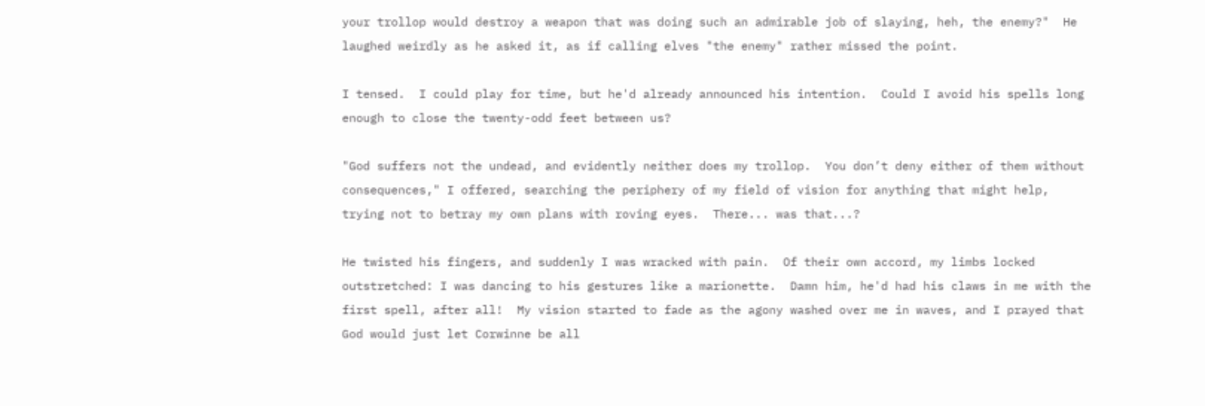your trollop would destroy a weapon that was doing such an admirable job of slaying, heh, the enemy?"  He laughed weirdly as he asked it, as if calling elves "the enemy" rather missed the point.

I tensed.  I could play for time, but he'd already announced his intention.  Could I avoid his spells long enough to close the twenty-odd feet between us?

"God suffers not the undead, and evidently neither does my trollop.  You don’t deny either of them without consequences," I offered, searching the periphery of my field of vision for anything that might help, trying not to betray my own plans with roving eyes.  There... was that...?

He twisted his fingers, and suddenly I was wracked with pain.  Of their own accord, my limbs locked outstretched: I was dancing to his gestures like a marionette.  Damn him, he'd had his claws in me with the first spell, after all!  My vision started to fade as the agony washed over me in waves, and I prayed that God would just let Corwinne be all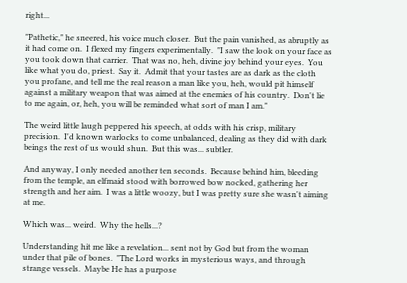right...

"Pathetic," he sneered, his voice much closer.  But the pain vanished, as abruptly as it had come on.  I flexed my fingers experimentally.  "I saw the look on your face as you took down that carrier.  That was no, heh, divine joy behind your eyes.  You like what you do, priest.  Say it.  Admit that your tastes are as dark as the cloth you profane, and tell me the real reason a man like you, heh, would pit himself against a military weapon that was aimed at the enemies of his country.  Don't lie to me again, or, heh, you will be reminded what sort of man I am."

The weird little laugh peppered his speech, at odds with his crisp, military precision.  I'd known warlocks to come unbalanced, dealing as they did with dark beings the rest of us would shun.  But this was... subtler.

And anyway, I only needed another ten seconds.  Because behind him, bleeding from the temple, an elfmaid stood with borrowed bow nocked, gathering her strength and her aim.  I was a little woozy, but I was pretty sure she wasn't aiming at me.

Which was... weird.  Why the hells...?

Understanding hit me like a revelation... sent not by God but from the woman under that pile of bones.  "The Lord works in mysterious ways, and through strange vessels.  Maybe He has a purpose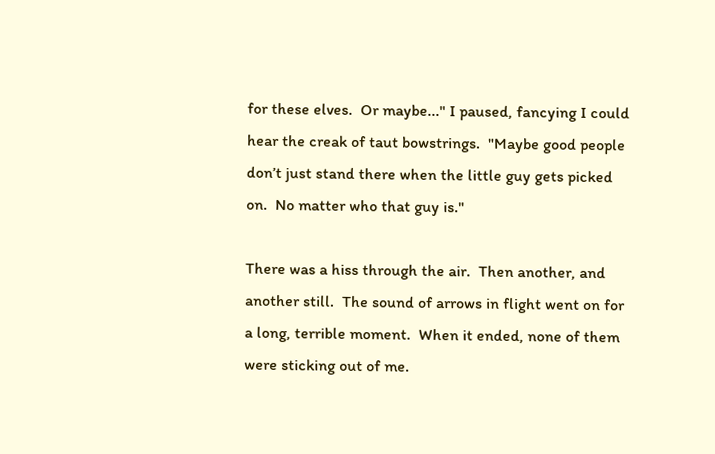for these elves.  Or maybe..." I paused, fancying I could hear the creak of taut bowstrings.  "Maybe good people don’t just stand there when the little guy gets picked on.  No matter who that guy is."

There was a hiss through the air.  Then another, and another still.  The sound of arrows in flight went on for a long, terrible moment.  When it ended, none of them were sticking out of me.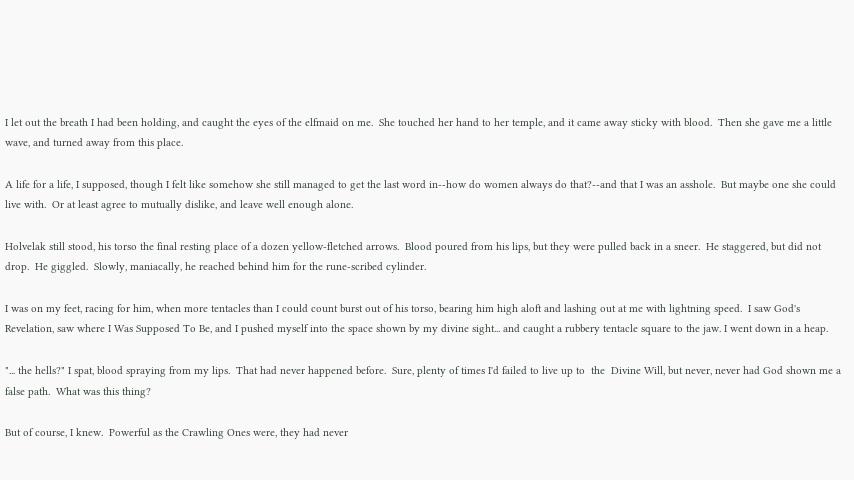I let out the breath I had been holding, and caught the eyes of the elfmaid on me.  She touched her hand to her temple, and it came away sticky with blood.  Then she gave me a little wave, and turned away from this place.

A life for a life, I supposed, though I felt like somehow she still managed to get the last word in--how do women always do that?--and that I was an asshole.  But maybe one she could live with.  Or at least agree to mutually dislike, and leave well enough alone.

Holvelak still stood, his torso the final resting place of a dozen yellow-fletched arrows.  Blood poured from his lips, but they were pulled back in a sneer.  He staggered, but did not drop.  He giggled.  Slowly, maniacally, he reached behind him for the rune-scribed cylinder.

I was on my feet, racing for him, when more tentacles than I could count burst out of his torso, bearing him high aloft and lashing out at me with lightning speed.  I saw God's Revelation, saw where I Was Supposed To Be, and I pushed myself into the space shown by my divine sight... and caught a rubbery tentacle square to the jaw. I went down in a heap.

"... the hells?" I spat, blood spraying from my lips.  That had never happened before.  Sure, plenty of times I'd failed to live up to  the  Divine Will, but never, never had God shown me a false path.  What was this thing?

But of course, I knew.  Powerful as the Crawling Ones were, they had never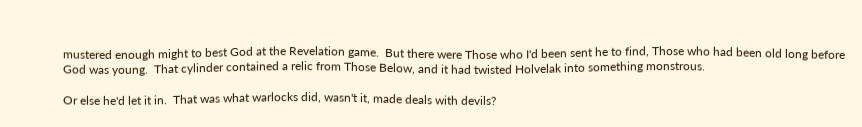mustered enough might to best God at the Revelation game.  But there were Those who I'd been sent he to find, Those who had been old long before God was young.  That cylinder contained a relic from Those Below, and it had twisted Holvelak into something monstrous.

Or else he'd let it in.  That was what warlocks did, wasn't it, made deals with devils?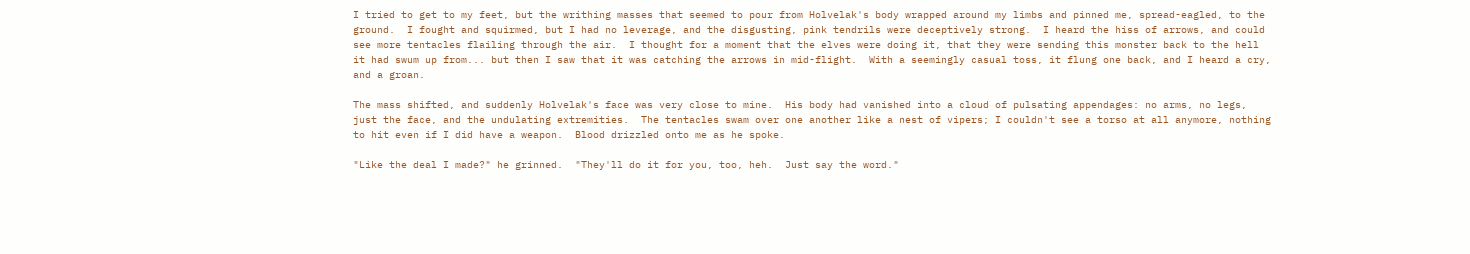I tried to get to my feet, but the writhing masses that seemed to pour from Holvelak's body wrapped around my limbs and pinned me, spread-eagled, to the ground.  I fought and squirmed, but I had no leverage, and the disgusting, pink tendrils were deceptively strong.  I heard the hiss of arrows, and could see more tentacles flailing through the air.  I thought for a moment that the elves were doing it, that they were sending this monster back to the hell it had swum up from... but then I saw that it was catching the arrows in mid-flight.  With a seemingly casual toss, it flung one back, and I heard a cry, and a groan.

The mass shifted, and suddenly Holvelak's face was very close to mine.  His body had vanished into a cloud of pulsating appendages: no arms, no legs, just the face, and the undulating extremities.  The tentacles swam over one another like a nest of vipers; I couldn't see a torso at all anymore, nothing to hit even if I did have a weapon.  Blood drizzled onto me as he spoke.

"Like the deal I made?" he grinned.  "They'll do it for you, too, heh.  Just say the word."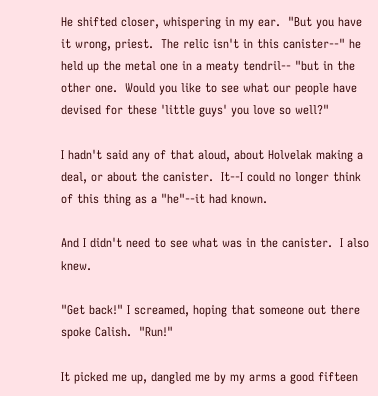He shifted closer, whispering in my ear.  "But you have it wrong, priest.  The relic isn't in this canister--" he held up the metal one in a meaty tendril-- "but in the other one.  Would you like to see what our people have devised for these 'little guys' you love so well?"

I hadn't said any of that aloud, about Holvelak making a deal, or about the canister.  It--I could no longer think of this thing as a "he"--it had known.

And I didn't need to see what was in the canister.  I also knew.

"Get back!" I screamed, hoping that someone out there spoke Calish.  "Run!"

It picked me up, dangled me by my arms a good fifteen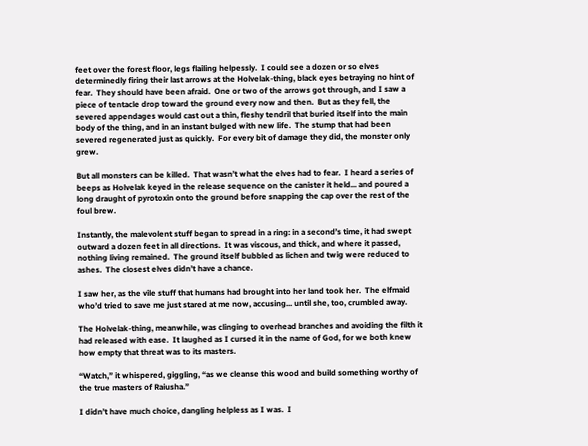feet over the forest floor, legs flailing helpessly.  I could see a dozen or so elves determinedly firing their last arrows at the Holvelak-thing, black eyes betraying no hint of fear.  They should have been afraid.  One or two of the arrows got through, and I saw a piece of tentacle drop toward the ground every now and then.  But as they fell, the severed appendages would cast out a thin, fleshy tendril that buried itself into the main body of the thing, and in an instant bulged with new life.  The stump that had been severed regenerated just as quickly.  For every bit of damage they did, the monster only grew.

But all monsters can be killed.  That wasn’t what the elves had to fear.  I heard a series of beeps as Holvelak keyed in the release sequence on the canister it held... and poured a long draught of pyrotoxin onto the ground before snapping the cap over the rest of the foul brew.

Instantly, the malevolent stuff began to spread in a ring: in a second’s time, it had swept outward a dozen feet in all directions.  It was viscous, and thick, and where it passed, nothing living remained.  The ground itself bubbled as lichen and twig were reduced to ashes.  The closest elves didn’t have a chance.

I saw her, as the vile stuff that humans had brought into her land took her.  The elfmaid who’d tried to save me just stared at me now, accusing... until she, too, crumbled away.

The Holvelak-thing, meanwhile, was clinging to overhead branches and avoiding the filth it had released with ease.  It laughed as I cursed it in the name of God, for we both knew how empty that threat was to its masters.

“Watch,” it whispered, giggling, “as we cleanse this wood and build something worthy of the true masters of Raiusha.”

I didn’t have much choice, dangling helpless as I was.  I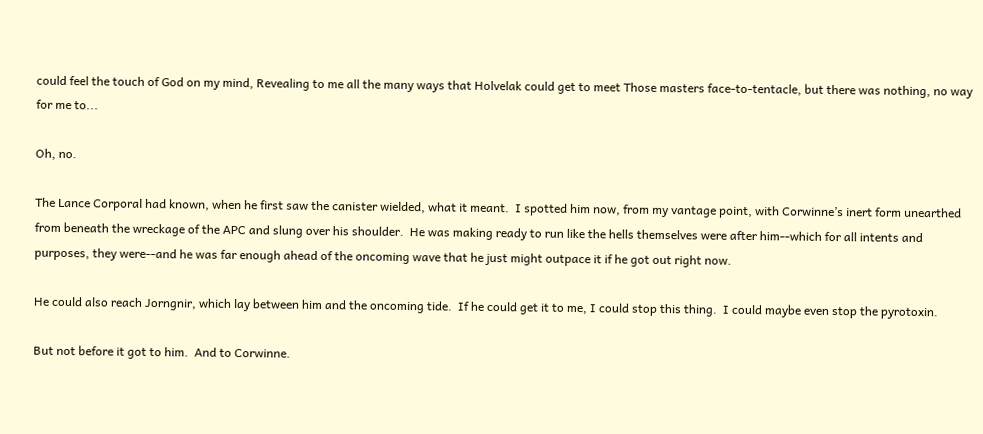could feel the touch of God on my mind, Revealing to me all the many ways that Holvelak could get to meet Those masters face-to-tentacle, but there was nothing, no way for me to...

Oh, no.

The Lance Corporal had known, when he first saw the canister wielded, what it meant.  I spotted him now, from my vantage point, with Corwinne’s inert form unearthed from beneath the wreckage of the APC and slung over his shoulder.  He was making ready to run like the hells themselves were after him--which for all intents and purposes, they were--and he was far enough ahead of the oncoming wave that he just might outpace it if he got out right now.

He could also reach Jorngnir, which lay between him and the oncoming tide.  If he could get it to me, I could stop this thing.  I could maybe even stop the pyrotoxin.

But not before it got to him.  And to Corwinne.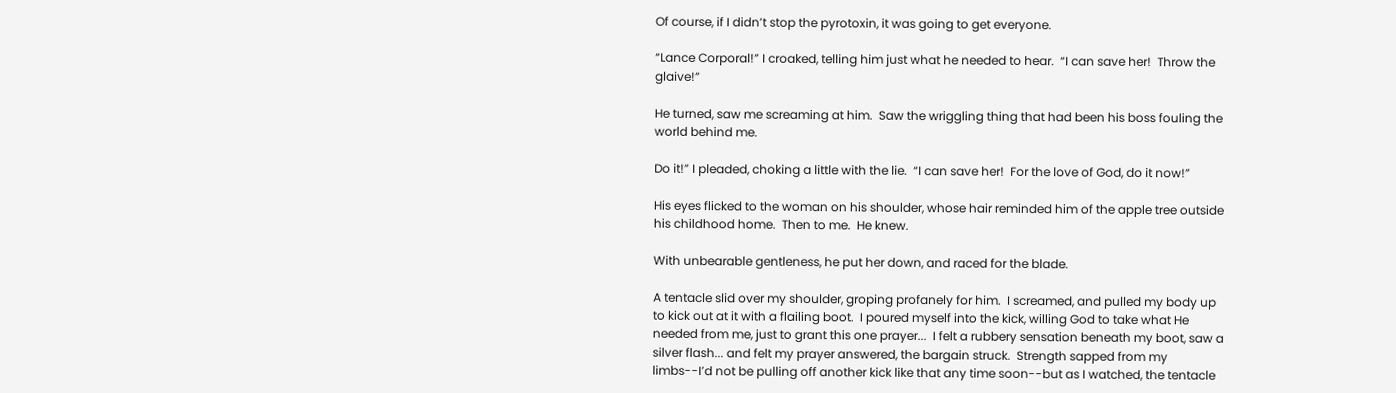Of course, if I didn’t stop the pyrotoxin, it was going to get everyone.

“Lance Corporal!” I croaked, telling him just what he needed to hear.  “I can save her!  Throw the glaive!”

He turned, saw me screaming at him.  Saw the wriggling thing that had been his boss fouling the world behind me.

Do it!” I pleaded, choking a little with the lie.  “I can save her!  For the love of God, do it now!”

His eyes flicked to the woman on his shoulder, whose hair reminded him of the apple tree outside his childhood home.  Then to me.  He knew.

With unbearable gentleness, he put her down, and raced for the blade.

A tentacle slid over my shoulder, groping profanely for him.  I screamed, and pulled my body up to kick out at it with a flailing boot.  I poured myself into the kick, willing God to take what He needed from me, just to grant this one prayer...  I felt a rubbery sensation beneath my boot, saw a silver flash... and felt my prayer answered, the bargain struck.  Strength sapped from my limbs--I’d not be pulling off another kick like that any time soon--but as I watched, the tentacle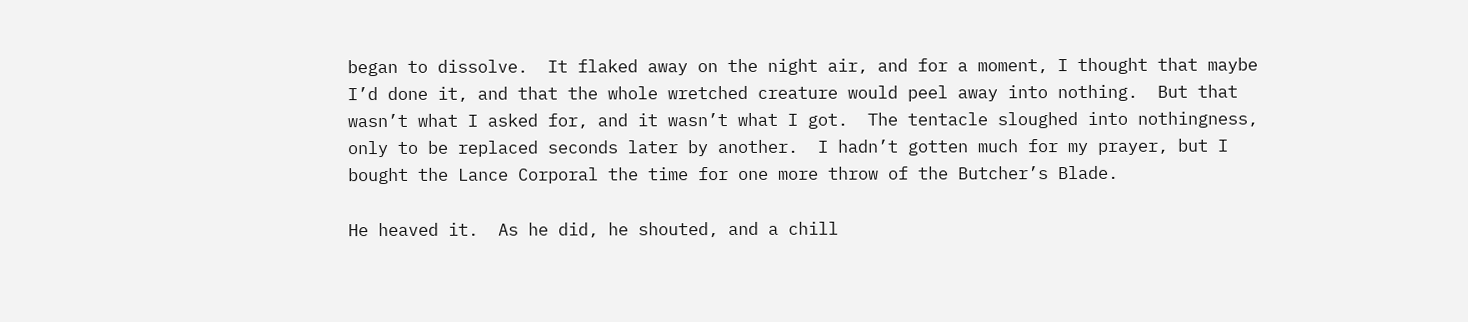began to dissolve.  It flaked away on the night air, and for a moment, I thought that maybe I’d done it, and that the whole wretched creature would peel away into nothing.  But that wasn’t what I asked for, and it wasn’t what I got.  The tentacle sloughed into nothingness, only to be replaced seconds later by another.  I hadn’t gotten much for my prayer, but I bought the Lance Corporal the time for one more throw of the Butcher’s Blade.

He heaved it.  As he did, he shouted, and a chill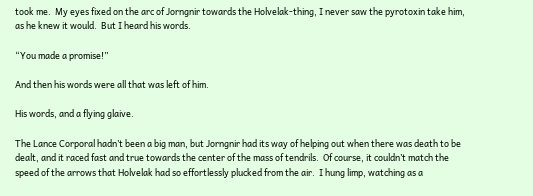took me.  My eyes fixed on the arc of Jorngnir towards the Holvelak-thing, I never saw the pyrotoxin take him, as he knew it would.  But I heard his words.

“You made a promise!”

And then his words were all that was left of him.

His words, and a flying glaive.

The Lance Corporal hadn’t been a big man, but Jorngnir had its way of helping out when there was death to be dealt, and it raced fast and true towards the center of the mass of tendrils.  Of course, it couldn’t match the speed of the arrows that Holvelak had so effortlessly plucked from the air.  I hung limp, watching as a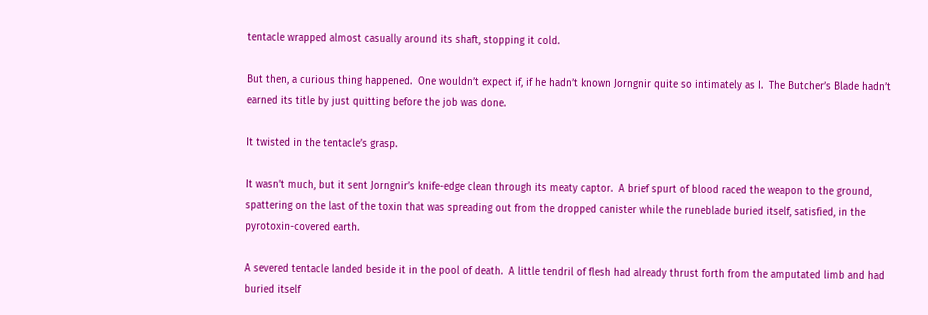tentacle wrapped almost casually around its shaft, stopping it cold.

But then, a curious thing happened.  One wouldn’t expect if, if he hadn’t known Jorngnir quite so intimately as I.  The Butcher’s Blade hadn’t earned its title by just quitting before the job was done.

It twisted in the tentacle’s grasp.

It wasn’t much, but it sent Jorngnir’s knife-edge clean through its meaty captor.  A brief spurt of blood raced the weapon to the ground, spattering on the last of the toxin that was spreading out from the dropped canister while the runeblade buried itself, satisfied, in the pyrotoxin-covered earth.

A severed tentacle landed beside it in the pool of death.  A little tendril of flesh had already thrust forth from the amputated limb and had buried itself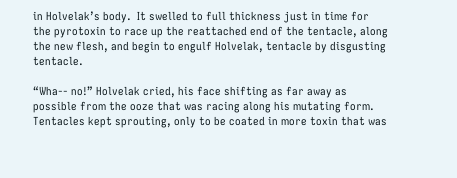in Holvelak’s body.  It swelled to full thickness just in time for the pyrotoxin to race up the reattached end of the tentacle, along the new flesh, and begin to engulf Holvelak, tentacle by disgusting tentacle.

“Wha-- no!” Holvelak cried, his face shifting as far away as possible from the ooze that was racing along his mutating form.  Tentacles kept sprouting, only to be coated in more toxin that was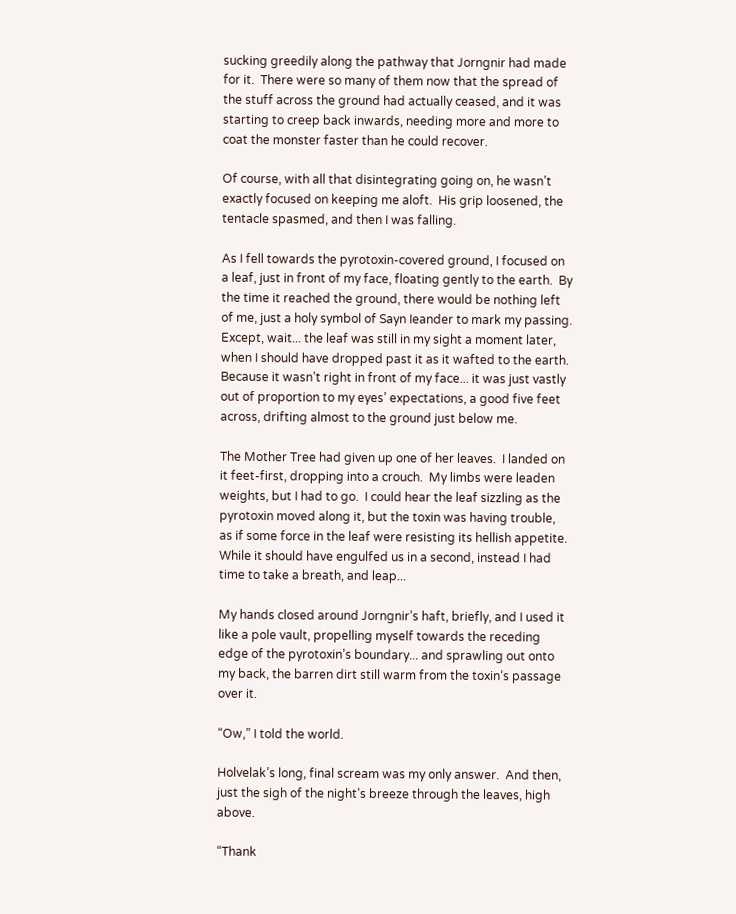sucking greedily along the pathway that Jorngnir had made for it.  There were so many of them now that the spread of the stuff across the ground had actually ceased, and it was starting to creep back inwards, needing more and more to coat the monster faster than he could recover.

Of course, with all that disintegrating going on, he wasn’t exactly focused on keeping me aloft.  His grip loosened, the tentacle spasmed, and then I was falling.

As I fell towards the pyrotoxin-covered ground, I focused on a leaf, just in front of my face, floating gently to the earth.  By the time it reached the ground, there would be nothing left of me, just a holy symbol of Sayn Ieander to mark my passing.  Except, wait... the leaf was still in my sight a moment later, when I should have dropped past it as it wafted to the earth.  Because it wasn’t right in front of my face... it was just vastly out of proportion to my eyes’ expectations, a good five feet across, drifting almost to the ground just below me.

The Mother Tree had given up one of her leaves.  I landed on it feet-first, dropping into a crouch.  My limbs were leaden weights, but I had to go.  I could hear the leaf sizzling as the pyrotoxin moved along it, but the toxin was having trouble, as if some force in the leaf were resisting its hellish appetite.  While it should have engulfed us in a second, instead I had time to take a breath, and leap...

My hands closed around Jorngnir’s haft, briefly, and I used it like a pole vault, propelling myself towards the receding edge of the pyrotoxin’s boundary... and sprawling out onto my back, the barren dirt still warm from the toxin’s passage over it.

“Ow,” I told the world.

Holvelak’s long, final scream was my only answer.  And then, just the sigh of the night’s breeze through the leaves, high above.

“Thank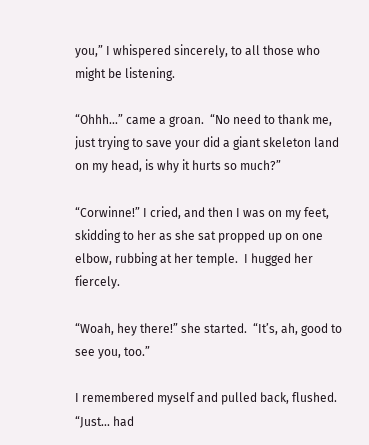you,” I whispered sincerely, to all those who might be listening.

“Ohhh...” came a groan.  “No need to thank me, just trying to save your did a giant skeleton land on my head, is why it hurts so much?”

“Corwinne!” I cried, and then I was on my feet, skidding to her as she sat propped up on one elbow, rubbing at her temple.  I hugged her fiercely.

“Woah, hey there!” she started.  “It’s, ah, good to see you, too.”

I remembered myself and pulled back, flushed.  “Just... had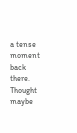a tense moment back there.  Thought maybe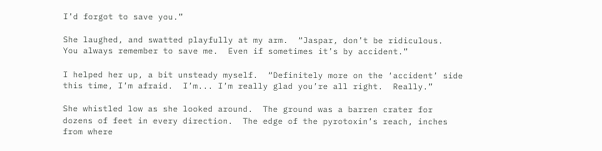I’d forgot to save you.”

She laughed, and swatted playfully at my arm.  “Jaspar, don’t be ridiculous.  You always remember to save me.  Even if sometimes it’s by accident.”

I helped her up, a bit unsteady myself.  “Definitely more on the ‘accident’ side this time, I’m afraid.  I’m... I’m really glad you’re all right.  Really.”

She whistled low as she looked around.  The ground was a barren crater for dozens of feet in every direction.  The edge of the pyrotoxin’s reach, inches from where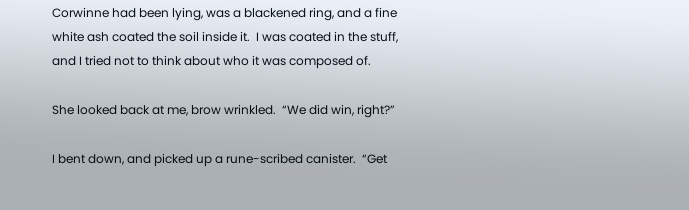Corwinne had been lying, was a blackened ring, and a fine white ash coated the soil inside it.  I was coated in the stuff, and I tried not to think about who it was composed of.

She looked back at me, brow wrinkled.  “We did win, right?”

I bent down, and picked up a rune-scribed canister.  “Get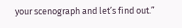your scenograph and let’s find out.”